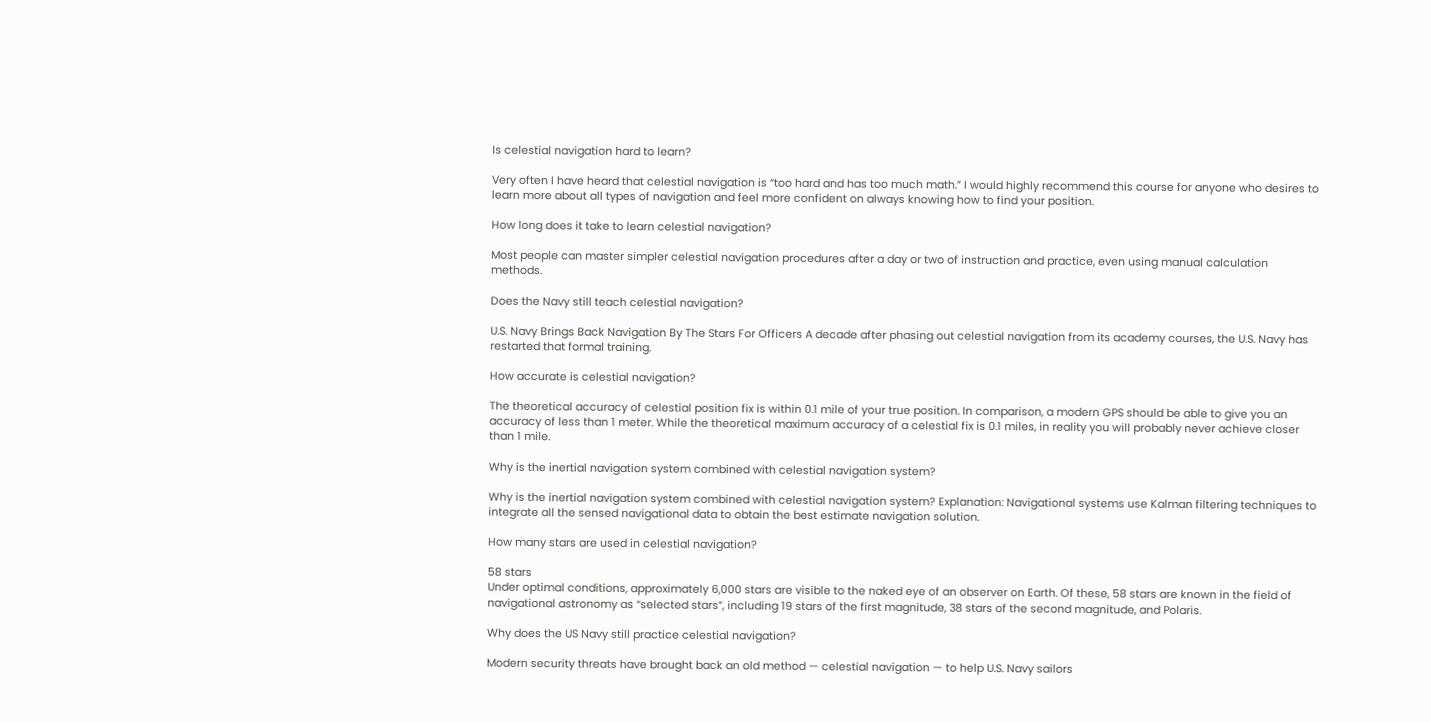Is celestial navigation hard to learn?

Very often I have heard that celestial navigation is “too hard and has too much math.” I would highly recommend this course for anyone who desires to learn more about all types of navigation and feel more confident on always knowing how to find your position.

How long does it take to learn celestial navigation?

Most people can master simpler celestial navigation procedures after a day or two of instruction and practice, even using manual calculation methods.

Does the Navy still teach celestial navigation?

U.S. Navy Brings Back Navigation By The Stars For Officers A decade after phasing out celestial navigation from its academy courses, the U.S. Navy has restarted that formal training.

How accurate is celestial navigation?

The theoretical accuracy of celestial position fix is within 0.1 mile of your true position. In comparison, a modern GPS should be able to give you an accuracy of less than 1 meter. While the theoretical maximum accuracy of a celestial fix is 0.1 miles, in reality you will probably never achieve closer than 1 mile.

Why is the inertial navigation system combined with celestial navigation system?

Why is the inertial navigation system combined with celestial navigation system? Explanation: Navigational systems use Kalman filtering techniques to integrate all the sensed navigational data to obtain the best estimate navigation solution.

How many stars are used in celestial navigation?

58 stars
Under optimal conditions, approximately 6,000 stars are visible to the naked eye of an observer on Earth. Of these, 58 stars are known in the field of navigational astronomy as “selected stars”, including 19 stars of the first magnitude, 38 stars of the second magnitude, and Polaris.

Why does the US Navy still practice celestial navigation?

Modern security threats have brought back an old method — celestial navigation — to help U.S. Navy sailors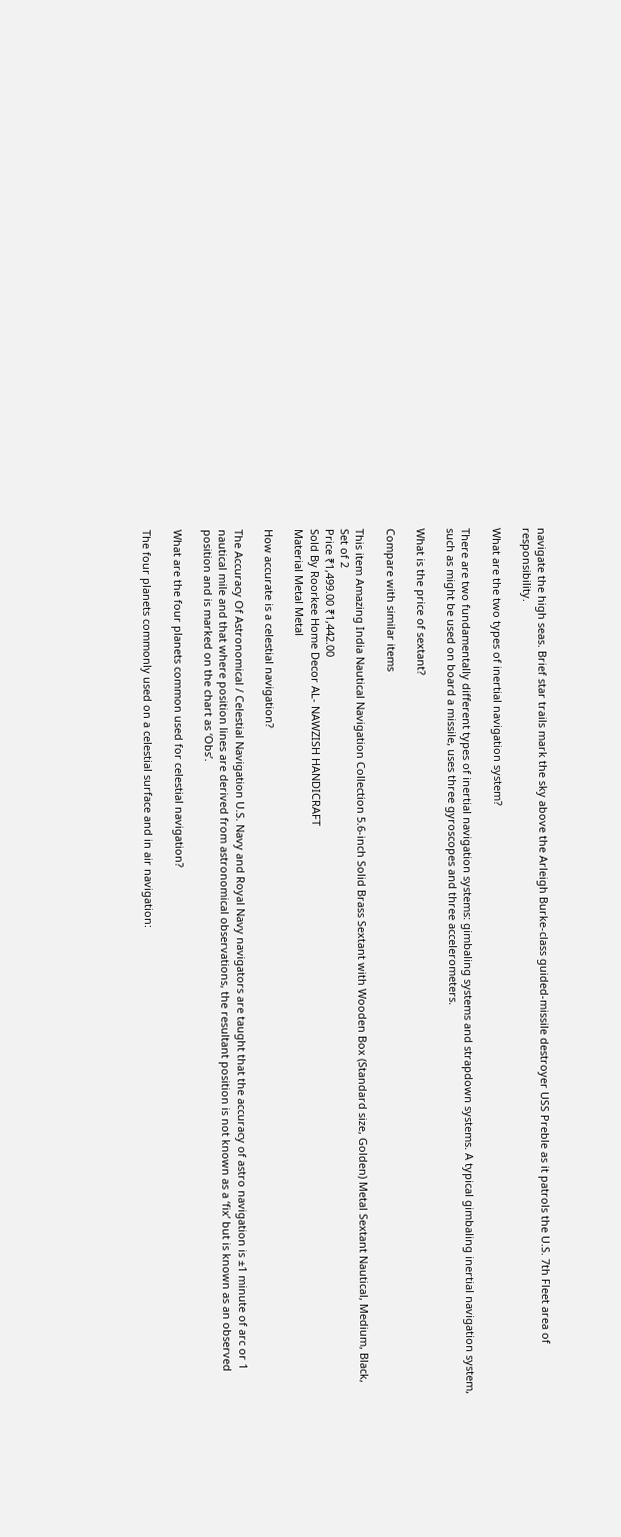navigate the high seas. Brief star trails mark the sky above the Arleigh Burke-class guided-missile destroyer USS Preble as it patrols the U.S. 7th Fleet area of responsibility.

What are the two types of inertial navigation system?

There are two fundamentally different types of inertial navigation systems: gimbaling systems and strapdown systems. A typical gimbaling inertial navigation system, such as might be used on board a missile, uses three gyroscopes and three accelerometers.

What is the price of sextant?

Compare with similar items

This item Amazing India Nautical Navigation Collection 5.6-inch Solid Brass Sextant with Wooden Box (Standard size, Golden) Metal Sextant Nautical, Medium, Black, Set of 2
Price ₹1,499.00 ₹1,442.00
Sold By Roorkee Home Decor AL- NAWZISH HANDICRAFT
Material Metal Metal

How accurate is a celestial navigation?

The Accuracy Of Astronomical / Celestial Navigation U.S. Navy and Royal Navy navigators are taught that the accuracy of astro navigation is ±1 minute of arc or 1 nautical mile and that where position lines are derived from astronomical observations, the resultant position is not known as a ‘fix’ but is known as an observed position and is marked on the chart as ‘Obs’.

What are the four planets common used for celestial navigation?

The four planets commonly used on a celestial surface and in air navigation: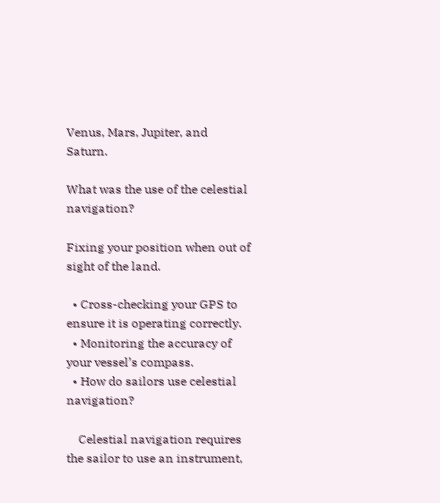Venus, Mars, Jupiter, and Saturn.

What was the use of the celestial navigation?

Fixing your position when out of sight of the land.

  • Cross-checking your GPS to ensure it is operating correctly.
  • Monitoring the accuracy of your vessel’s compass.
  • How do sailors use celestial navigation?

    Celestial navigation requires the sailor to use an instrument,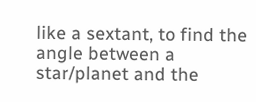like a sextant, to find the angle between a star/planet and the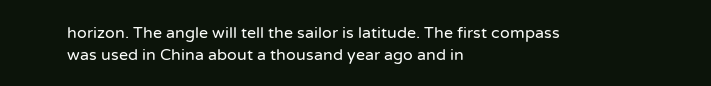horizon. The angle will tell the sailor is latitude. The first compass was used in China about a thousand year ago and in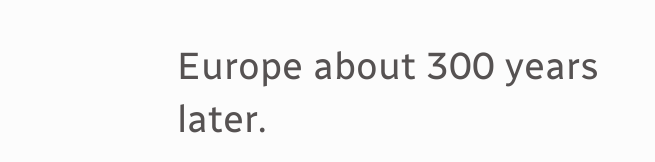Europe about 300 years later.